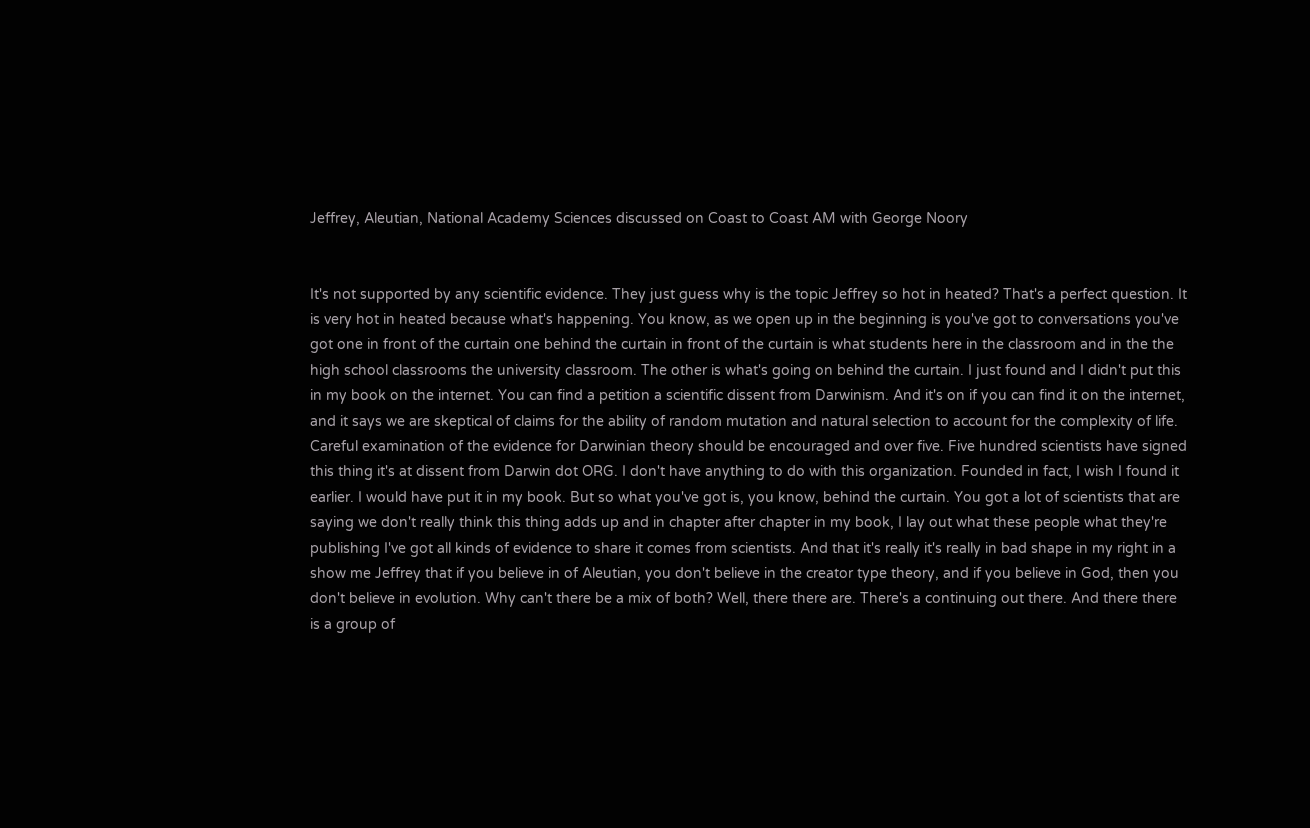Jeffrey, Aleutian, National Academy Sciences discussed on Coast to Coast AM with George Noory


It's not supported by any scientific evidence. They just guess why is the topic Jeffrey so hot in heated? That's a perfect question. It is very hot in heated because what's happening. You know, as we open up in the beginning is you've got to conversations you've got one in front of the curtain one behind the curtain in front of the curtain is what students here in the classroom and in the the high school classrooms the university classroom. The other is what's going on behind the curtain. I just found and I didn't put this in my book on the internet. You can find a petition a scientific dissent from Darwinism. And it's on if you can find it on the internet, and it says we are skeptical of claims for the ability of random mutation and natural selection to account for the complexity of life. Careful examination of the evidence for Darwinian theory should be encouraged and over five. Five hundred scientists have signed this thing it's at dissent from Darwin dot ORG. I don't have anything to do with this organization. Founded in fact, I wish I found it earlier. I would have put it in my book. But so what you've got is, you know, behind the curtain. You got a lot of scientists that are saying we don't really think this thing adds up and in chapter after chapter in my book, I lay out what these people what they're publishing I've got all kinds of evidence to share it comes from scientists. And that it's really it's really in bad shape in my right in a show me Jeffrey that if you believe in of Aleutian, you don't believe in the creator type theory, and if you believe in God, then you don't believe in evolution. Why can't there be a mix of both? Well, there there are. There's a continuing out there. And there there is a group of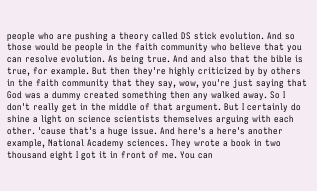people who are pushing a theory called DS stick evolution. And so those would be people in the faith community who believe that you can resolve evolution. As being true. And and also that the bible is true, for example. But then they're highly criticized by by others in the faith community that they say, wow, you're just saying that God was a dummy created something then any walked away. So I don't really get in the middle of that argument. But I certainly do shine a light on science scientists themselves arguing with each other. 'cause that's a huge issue. And here's a here's another example, National Academy sciences. They wrote a book in two thousand eight I got it in front of me. You can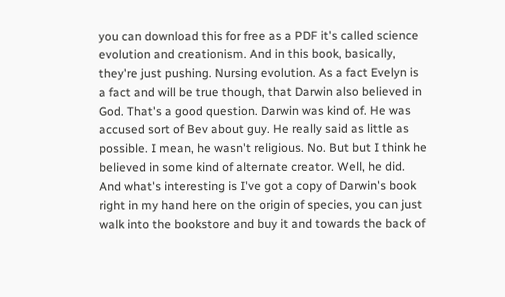you can download this for free as a PDF it's called science evolution and creationism. And in this book, basically, they're just pushing. Nursing evolution. As a fact Evelyn is a fact and will be true though, that Darwin also believed in God. That's a good question. Darwin was kind of. He was accused sort of Bev about guy. He really said as little as possible. I mean, he wasn't religious. No. But but I think he believed in some kind of alternate creator. Well, he did. And what's interesting is I've got a copy of Darwin's book right in my hand here on the origin of species, you can just walk into the bookstore and buy it and towards the back of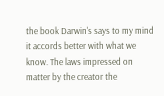the book Darwin's says to my mind it accords better with what we know. The laws impressed on matter by the creator the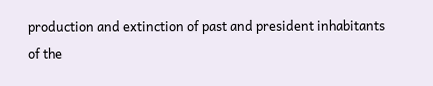production and extinction of past and president inhabitants of the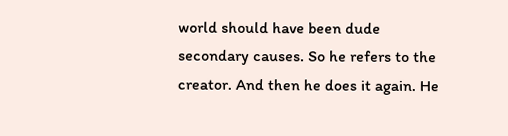world should have been dude secondary causes. So he refers to the creator. And then he does it again. He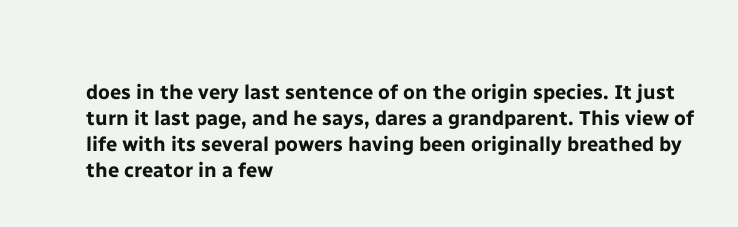does in the very last sentence of on the origin species. It just turn it last page, and he says, dares a grandparent. This view of life with its several powers having been originally breathed by the creator in a few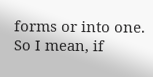forms or into one. So I mean, if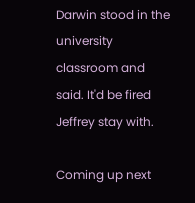Darwin stood in the university classroom and said. It'd be fired Jeffrey stay with.

Coming up next